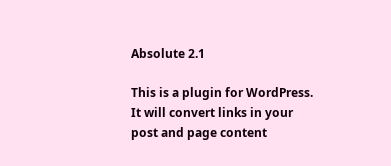Absolute 2.1

This is a plugin for WordPress. It will convert links in your post and page content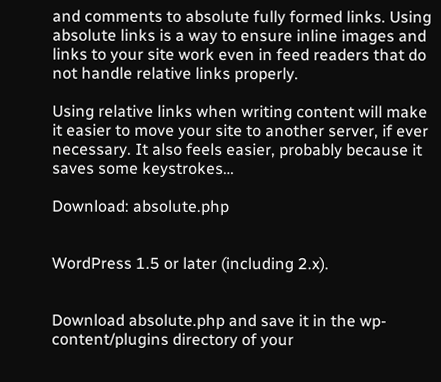and comments to absolute fully formed links. Using absolute links is a way to ensure inline images and links to your site work even in feed readers that do not handle relative links properly.

Using relative links when writing content will make it easier to move your site to another server, if ever necessary. It also feels easier, probably because it saves some keystrokes…

Download: absolute.php


WordPress 1.5 or later (including 2.x).


Download absolute.php and save it in the wp-content/plugins directory of your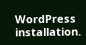WordPress installation.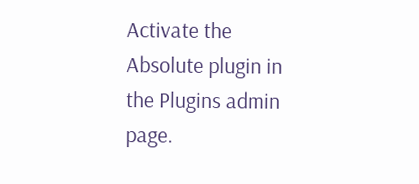Activate the Absolute plugin in the Plugins admin page.